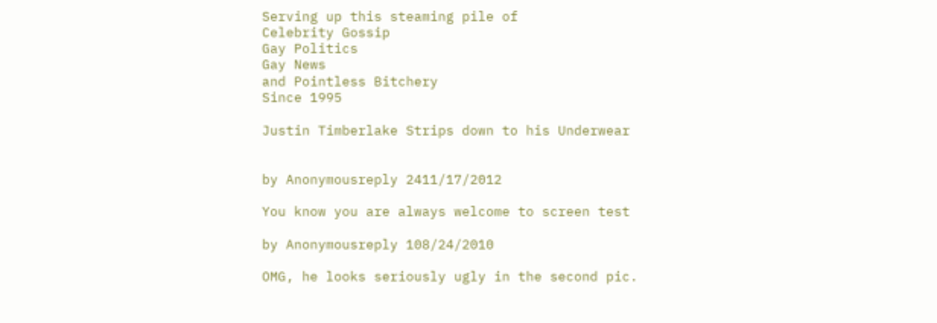Serving up this steaming pile of
Celebrity Gossip
Gay Politics
Gay News
and Pointless Bitchery
Since 1995

Justin Timberlake Strips down to his Underwear


by Anonymousreply 2411/17/2012

You know you are always welcome to screen test

by Anonymousreply 108/24/2010

OMG, he looks seriously ugly in the second pic.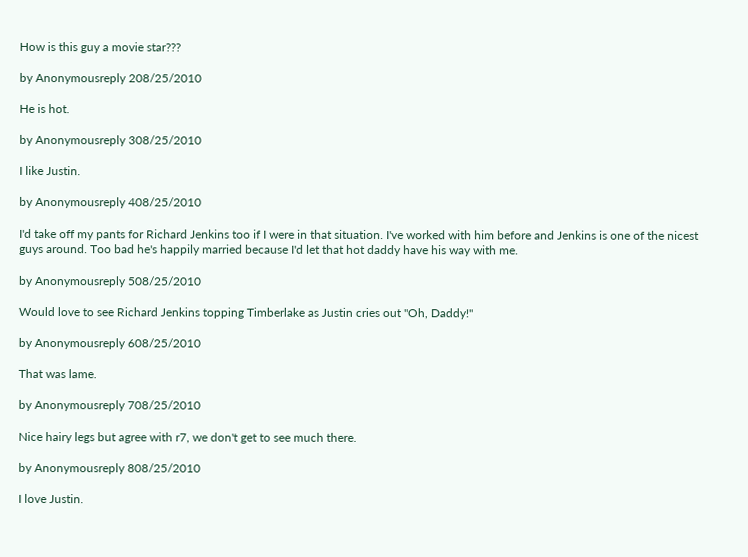How is this guy a movie star???

by Anonymousreply 208/25/2010

He is hot.

by Anonymousreply 308/25/2010

I like Justin.

by Anonymousreply 408/25/2010

I'd take off my pants for Richard Jenkins too if I were in that situation. I've worked with him before and Jenkins is one of the nicest guys around. Too bad he's happily married because I'd let that hot daddy have his way with me.

by Anonymousreply 508/25/2010

Would love to see Richard Jenkins topping Timberlake as Justin cries out "Oh, Daddy!"

by Anonymousreply 608/25/2010

That was lame.

by Anonymousreply 708/25/2010

Nice hairy legs but agree with r7, we don't get to see much there.

by Anonymousreply 808/25/2010

I love Justin.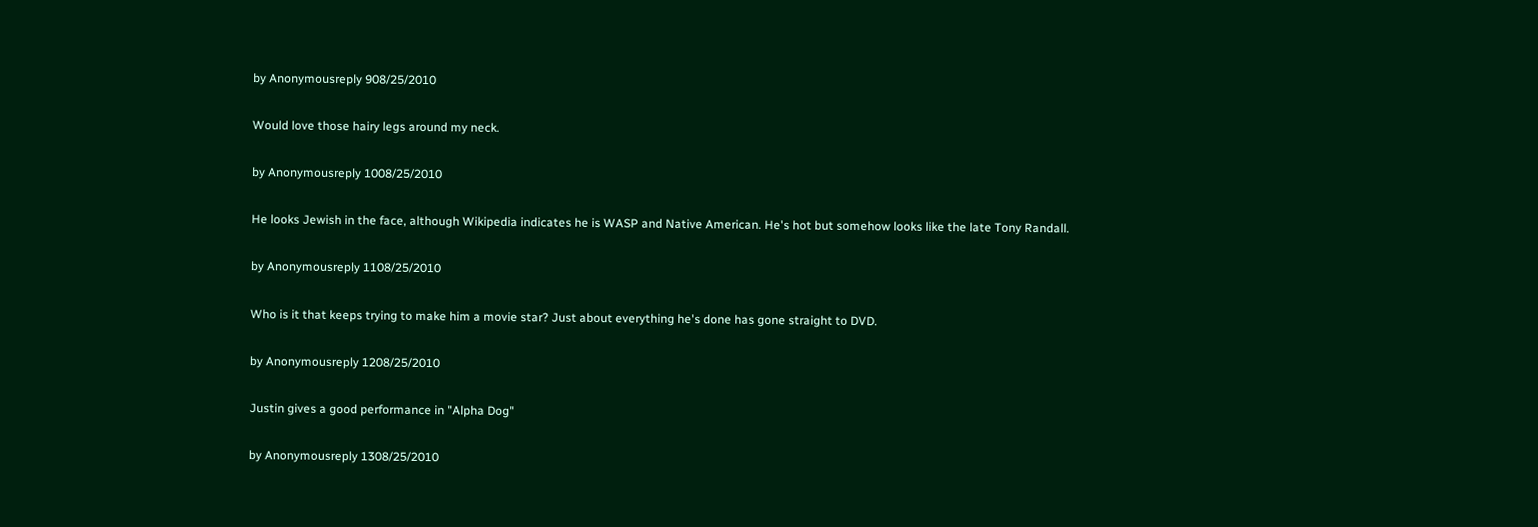by Anonymousreply 908/25/2010

Would love those hairy legs around my neck.

by Anonymousreply 1008/25/2010

He looks Jewish in the face, although Wikipedia indicates he is WASP and Native American. He's hot but somehow looks like the late Tony Randall.

by Anonymousreply 1108/25/2010

Who is it that keeps trying to make him a movie star? Just about everything he's done has gone straight to DVD.

by Anonymousreply 1208/25/2010

Justin gives a good performance in "Alpha Dog"

by Anonymousreply 1308/25/2010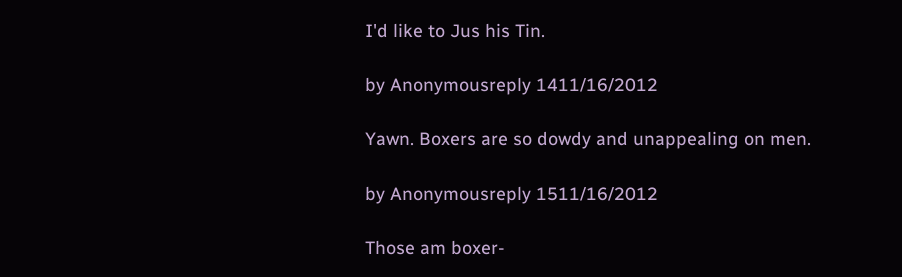I'd like to Jus his Tin.

by Anonymousreply 1411/16/2012

Yawn. Boxers are so dowdy and unappealing on men.

by Anonymousreply 1511/16/2012

Those am boxer-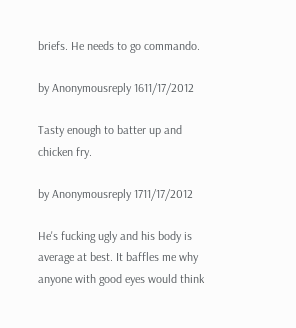briefs. He needs to go commando.

by Anonymousreply 1611/17/2012

Tasty enough to batter up and chicken fry.

by Anonymousreply 1711/17/2012

He's fucking ugly and his body is average at best. It baffles me why anyone with good eyes would think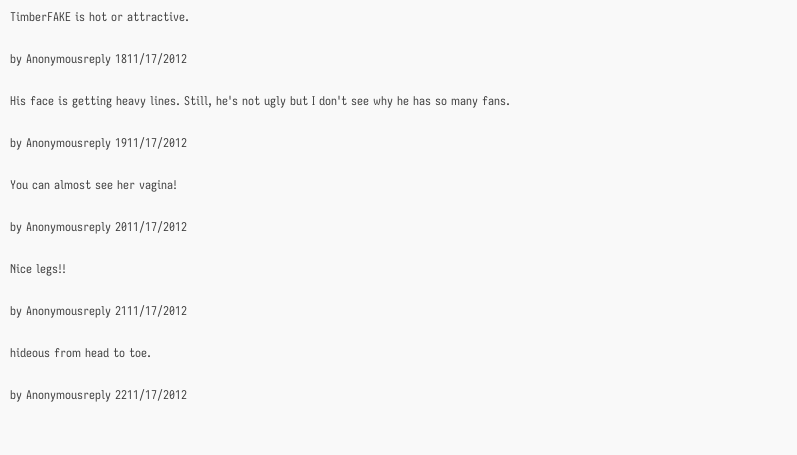TimberFAKE is hot or attractive.

by Anonymousreply 1811/17/2012

His face is getting heavy lines. Still, he's not ugly but I don't see why he has so many fans.

by Anonymousreply 1911/17/2012

You can almost see her vagina!

by Anonymousreply 2011/17/2012

Nice legs!!

by Anonymousreply 2111/17/2012

hideous from head to toe.

by Anonymousreply 2211/17/2012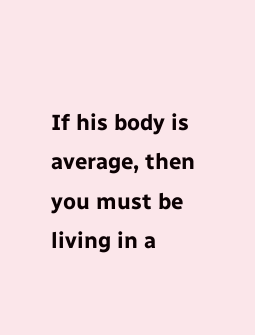If his body is average, then you must be living in a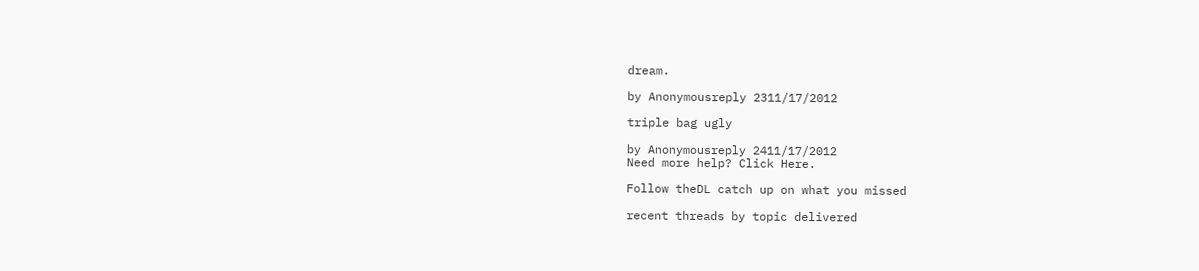dream.

by Anonymousreply 2311/17/2012

triple bag ugly

by Anonymousreply 2411/17/2012
Need more help? Click Here.

Follow theDL catch up on what you missed

recent threads by topic delivered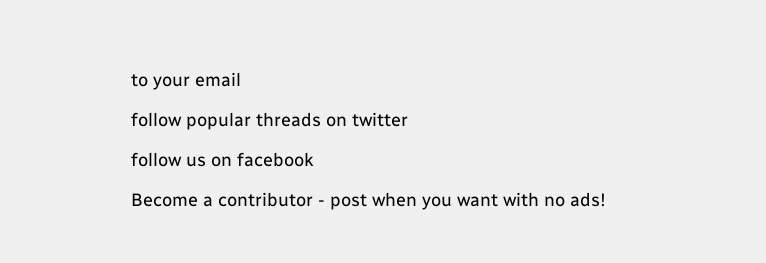to your email

follow popular threads on twitter

follow us on facebook

Become a contributor - post when you want with no ads!